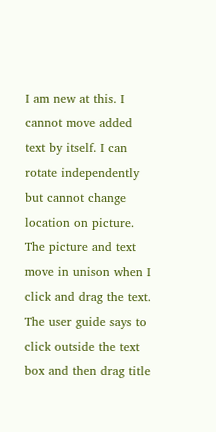I am new at this. I cannot move added text by itself. I can rotate independently but cannot change location on picture. The picture and text move in unison when I click and drag the text. The user guide says to click outside the text box and then drag title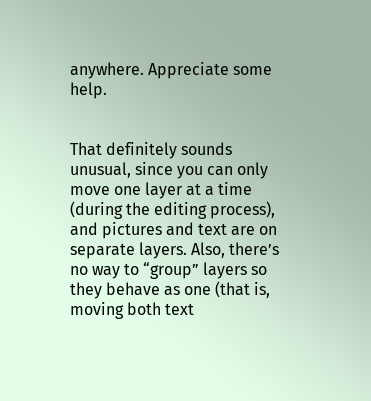anywhere. Appreciate some help.


That definitely sounds unusual, since you can only move one layer at a time (during the editing process), and pictures and text are on separate layers. Also, there’s no way to “group” layers so they behave as one (that is, moving both text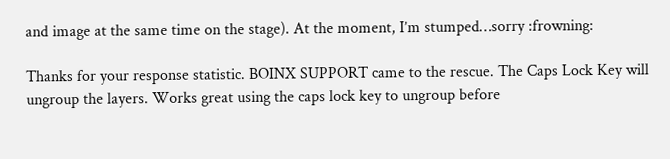and image at the same time on the stage). At the moment, I’m stumped…sorry :frowning:

Thanks for your response statistic. BOINX SUPPORT came to the rescue. The Caps Lock Key will ungroup the layers. Works great using the caps lock key to ungroup before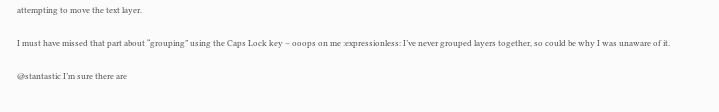attempting to move the text layer.

I must have missed that part about “grouping” using the Caps Lock key – ooops on me :expressionless: I’ve never grouped layers together, so could be why I was unaware of it.

@stantastic I’m sure there are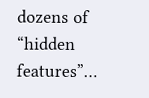dozens of “hidden features”…